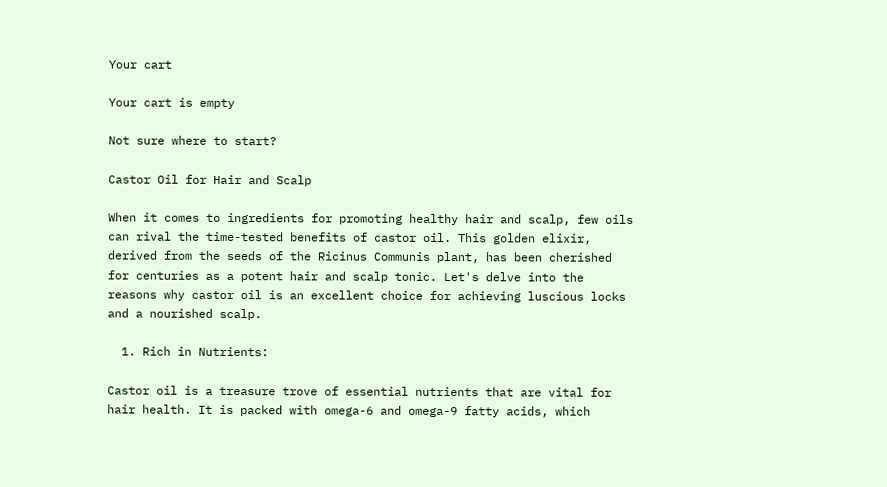Your cart

Your cart is empty

Not sure where to start?

Castor Oil for Hair and Scalp

When it comes to ingredients for promoting healthy hair and scalp, few oils can rival the time-tested benefits of castor oil. This golden elixir, derived from the seeds of the Ricinus Communis plant, has been cherished for centuries as a potent hair and scalp tonic. Let's delve into the reasons why castor oil is an excellent choice for achieving luscious locks and a nourished scalp.

  1. Rich in Nutrients:

Castor oil is a treasure trove of essential nutrients that are vital for hair health. It is packed with omega-6 and omega-9 fatty acids, which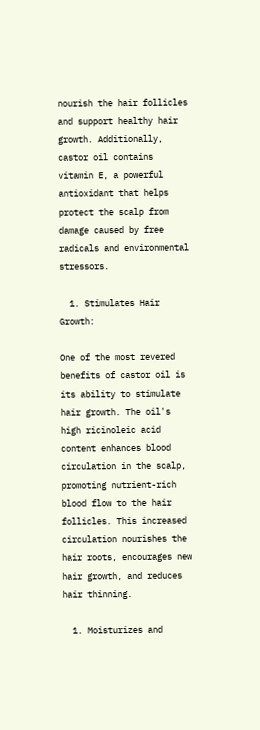nourish the hair follicles and support healthy hair growth. Additionally, castor oil contains vitamin E, a powerful antioxidant that helps protect the scalp from damage caused by free radicals and environmental stressors.

  1. Stimulates Hair Growth:

One of the most revered benefits of castor oil is its ability to stimulate hair growth. The oil's high ricinoleic acid content enhances blood circulation in the scalp, promoting nutrient-rich blood flow to the hair follicles. This increased circulation nourishes the hair roots, encourages new hair growth, and reduces hair thinning.

  1. Moisturizes and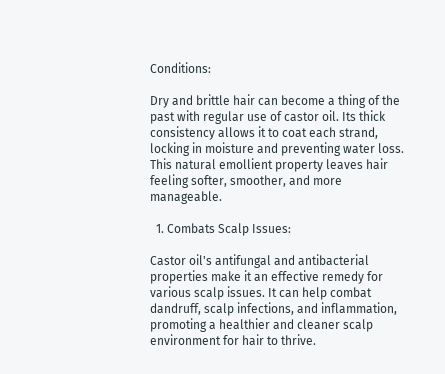Conditions:

Dry and brittle hair can become a thing of the past with regular use of castor oil. Its thick consistency allows it to coat each strand, locking in moisture and preventing water loss. This natural emollient property leaves hair feeling softer, smoother, and more manageable.

  1. Combats Scalp Issues:

Castor oil's antifungal and antibacterial properties make it an effective remedy for various scalp issues. It can help combat dandruff, scalp infections, and inflammation, promoting a healthier and cleaner scalp environment for hair to thrive.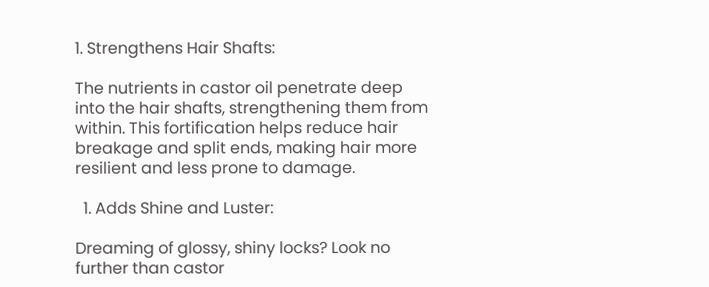1. Strengthens Hair Shafts:

The nutrients in castor oil penetrate deep into the hair shafts, strengthening them from within. This fortification helps reduce hair breakage and split ends, making hair more resilient and less prone to damage.

  1. Adds Shine and Luster:

Dreaming of glossy, shiny locks? Look no further than castor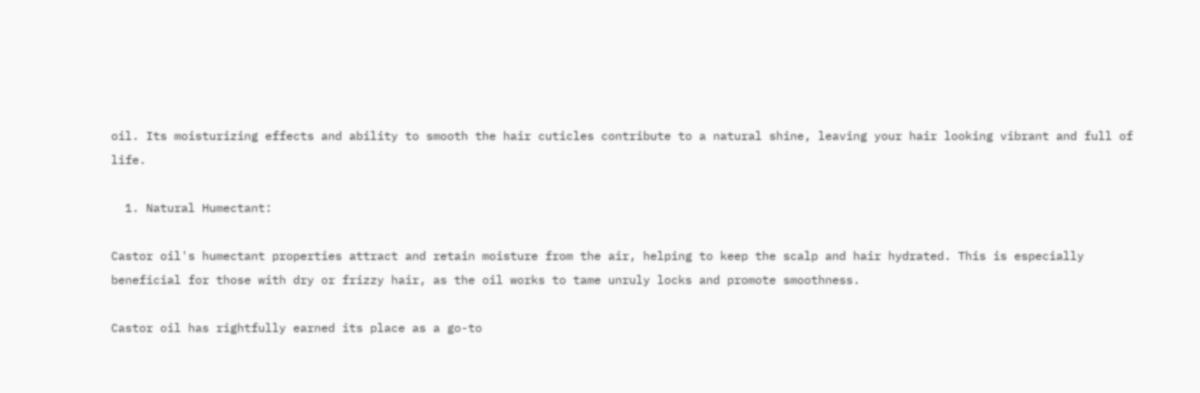oil. Its moisturizing effects and ability to smooth the hair cuticles contribute to a natural shine, leaving your hair looking vibrant and full of life.

  1. Natural Humectant:

Castor oil's humectant properties attract and retain moisture from the air, helping to keep the scalp and hair hydrated. This is especially beneficial for those with dry or frizzy hair, as the oil works to tame unruly locks and promote smoothness.

Castor oil has rightfully earned its place as a go-to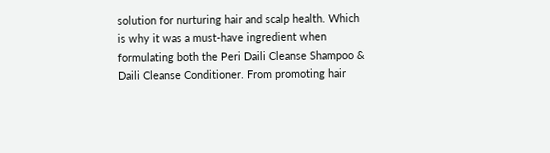solution for nurturing hair and scalp health. Which is why it was a must-have ingredient when formulating both the Peri Daili Cleanse Shampoo & Daili Cleanse Conditioner. From promoting hair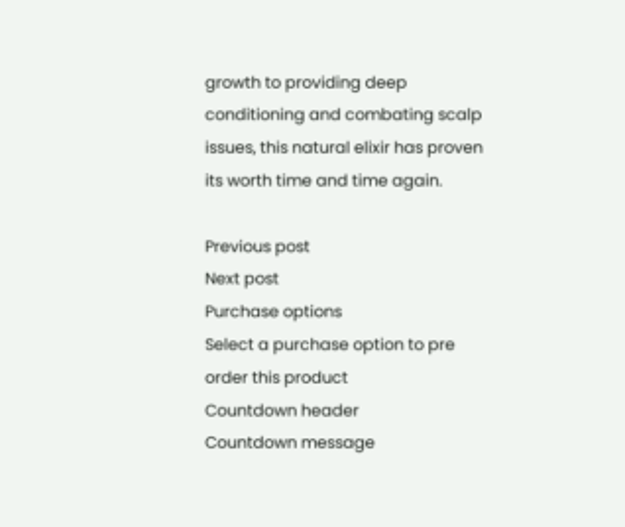growth to providing deep conditioning and combating scalp issues, this natural elixir has proven its worth time and time again.

Previous post
Next post
Purchase options
Select a purchase option to pre order this product
Countdown header
Countdown message